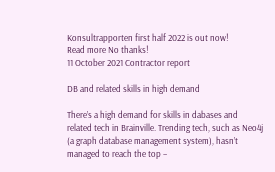Konsultrapporten first half 2022 is out now!
Read more No thanks!
11 October 2021 Contractor report

DB and related skills in high demand

There’s a high demand for skills in dabases and related tech in Brainville. Trending tech, such as Neo4j (a graph database management system), hasn’t managed to reach the top –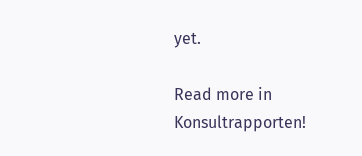yet.

Read more in Konsultrapporten!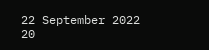22 September 2022
20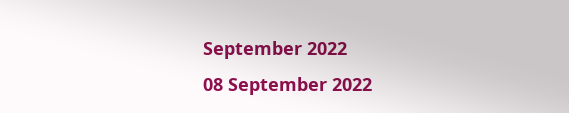September 2022
08 September 2022